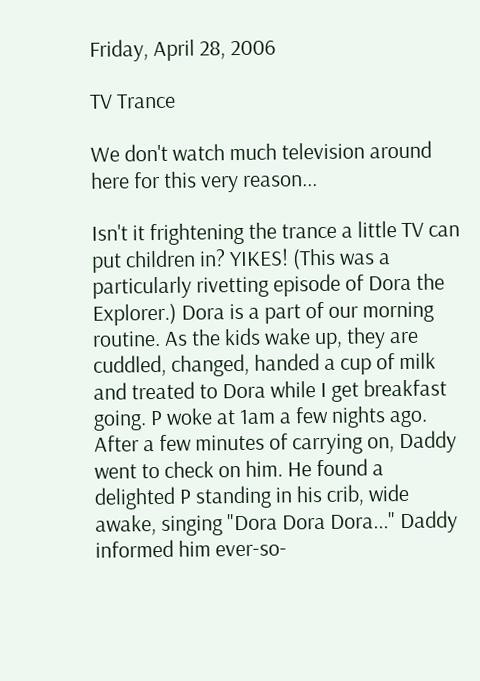Friday, April 28, 2006

TV Trance

We don't watch much television around here for this very reason...

Isn't it frightening the trance a little TV can put children in? YIKES! (This was a particularly rivetting episode of Dora the Explorer.) Dora is a part of our morning routine. As the kids wake up, they are cuddled, changed, handed a cup of milk and treated to Dora while I get breakfast going. P woke at 1am a few nights ago. After a few minutes of carrying on, Daddy went to check on him. He found a delighted P standing in his crib, wide awake, singing "Dora Dora Dora..." Daddy informed him ever-so-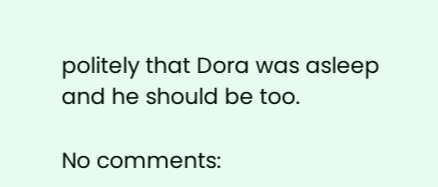politely that Dora was asleep and he should be too.

No comments: